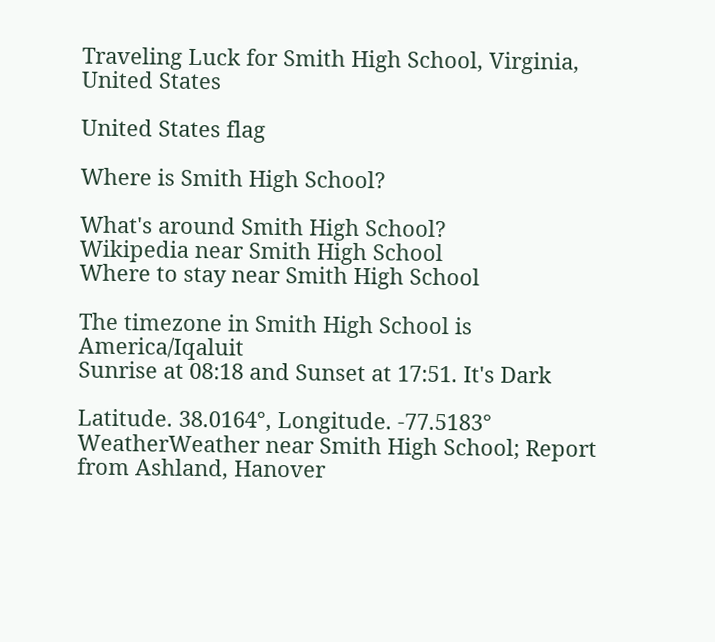Traveling Luck for Smith High School, Virginia, United States

United States flag

Where is Smith High School?

What's around Smith High School?
Wikipedia near Smith High School
Where to stay near Smith High School

The timezone in Smith High School is America/Iqaluit
Sunrise at 08:18 and Sunset at 17:51. It's Dark

Latitude. 38.0164°, Longitude. -77.5183°
WeatherWeather near Smith High School; Report from Ashland, Hanover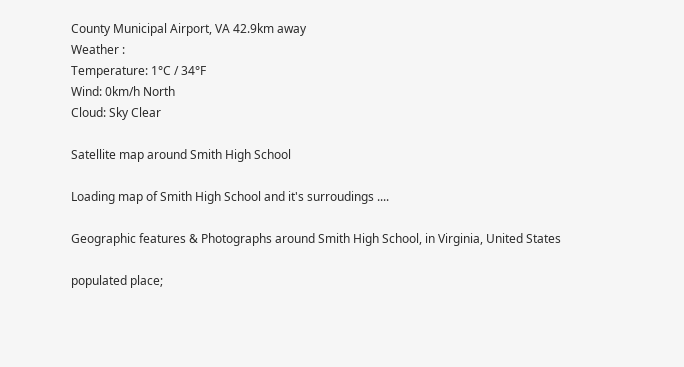County Municipal Airport, VA 42.9km away
Weather :
Temperature: 1°C / 34°F
Wind: 0km/h North
Cloud: Sky Clear

Satellite map around Smith High School

Loading map of Smith High School and it's surroudings ....

Geographic features & Photographs around Smith High School, in Virginia, United States

populated place;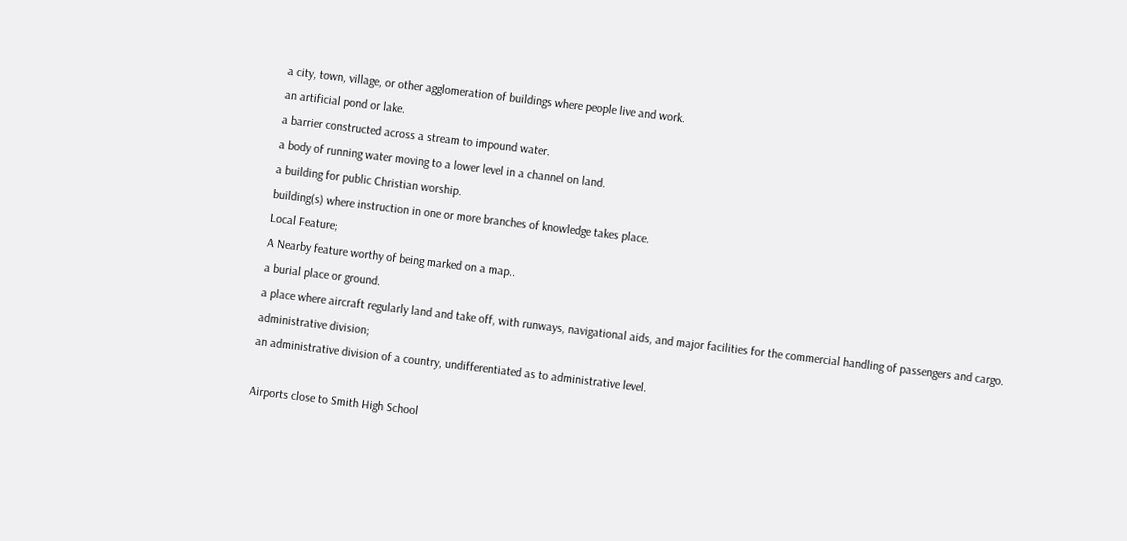a city, town, village, or other agglomeration of buildings where people live and work.
an artificial pond or lake.
a barrier constructed across a stream to impound water.
a body of running water moving to a lower level in a channel on land.
a building for public Christian worship.
building(s) where instruction in one or more branches of knowledge takes place.
Local Feature;
A Nearby feature worthy of being marked on a map..
a burial place or ground.
a place where aircraft regularly land and take off, with runways, navigational aids, and major facilities for the commercial handling of passengers and cargo.
administrative division;
an administrative division of a country, undifferentiated as to administrative level.

Airports close to Smith High School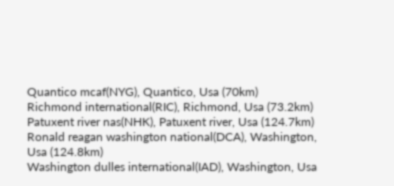Quantico mcaf(NYG), Quantico, Usa (70km)
Richmond international(RIC), Richmond, Usa (73.2km)
Patuxent river nas(NHK), Patuxent river, Usa (124.7km)
Ronald reagan washington national(DCA), Washington, Usa (124.8km)
Washington dulles international(IAD), Washington, Usa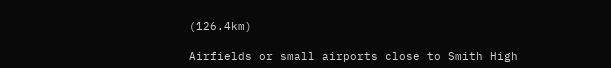(126.4km)

Airfields or small airports close to Smith High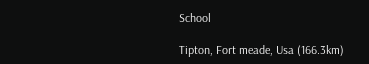School

Tipton, Fort meade, Usa (166.3km)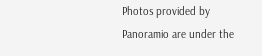Photos provided by Panoramio are under the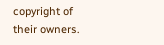copyright of their owners.